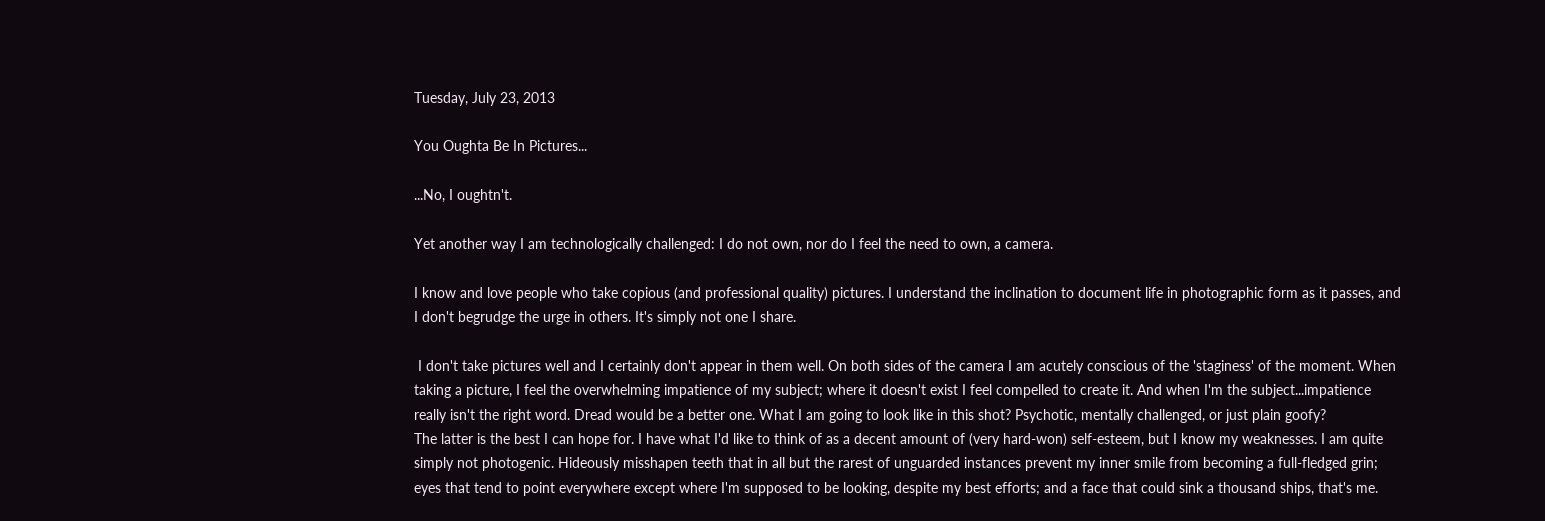Tuesday, July 23, 2013

You Oughta Be In Pictures...

...No, I oughtn't.

Yet another way I am technologically challenged: I do not own, nor do I feel the need to own, a camera.

I know and love people who take copious (and professional quality) pictures. I understand the inclination to document life in photographic form as it passes, and I don't begrudge the urge in others. It's simply not one I share.

 I don't take pictures well and I certainly don't appear in them well. On both sides of the camera I am acutely conscious of the 'staginess' of the moment. When taking a picture, I feel the overwhelming impatience of my subject; where it doesn't exist I feel compelled to create it. And when I'm the subject...impatience really isn't the right word. Dread would be a better one. What I am going to look like in this shot? Psychotic, mentally challenged, or just plain goofy?
The latter is the best I can hope for. I have what I'd like to think of as a decent amount of (very hard-won) self-esteem, but I know my weaknesses. I am quite simply not photogenic. Hideously misshapen teeth that in all but the rarest of unguarded instances prevent my inner smile from becoming a full-fledged grin; eyes that tend to point everywhere except where I'm supposed to be looking, despite my best efforts; and a face that could sink a thousand ships, that's me.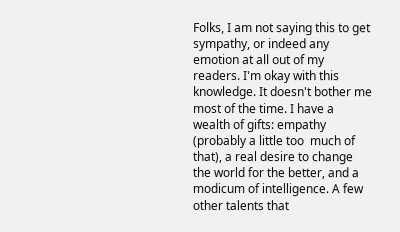Folks, I am not saying this to get sympathy, or indeed any emotion at all out of my readers. I'm okay with this knowledge. It doesn't bother me most of the time. I have a wealth of gifts: empathy (probably a little too  much of that), a real desire to change the world for the better, and a modicum of intelligence. A few other talents that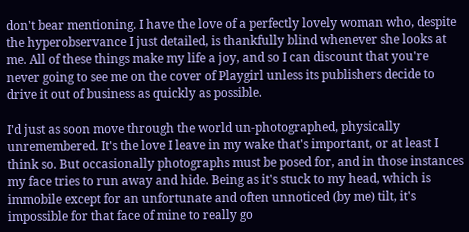don't bear mentioning. I have the love of a perfectly lovely woman who, despite the hyperobservance I just detailed, is thankfully blind whenever she looks at me. All of these things make my life a joy, and so I can discount that you're never going to see me on the cover of Playgirl unless its publishers decide to drive it out of business as quickly as possible.

I'd just as soon move through the world un-photographed, physically unremembered. It's the love I leave in my wake that's important, or at least I think so. But occasionally photographs must be posed for, and in those instances my face tries to run away and hide. Being as it's stuck to my head, which is immobile except for an unfortunate and often unnoticed (by me) tilt, it's impossible for that face of mine to really go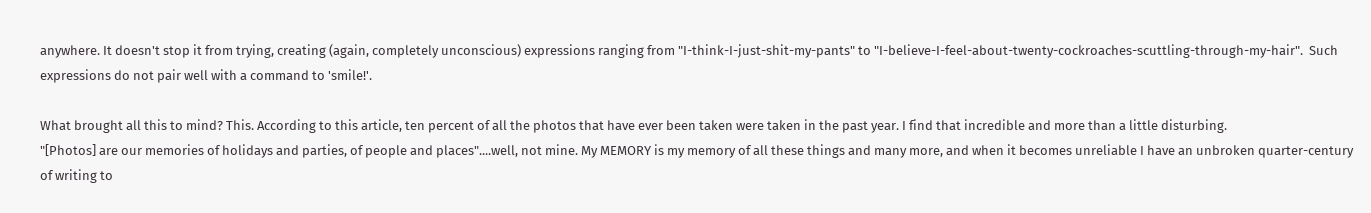anywhere. It doesn't stop it from trying, creating (again, completely unconscious) expressions ranging from "I-think-I-just-shit-my-pants" to "I-believe-I-feel-about-twenty-cockroaches-scuttling-through-my-hair".  Such expressions do not pair well with a command to 'smile!'.

What brought all this to mind? This. According to this article, ten percent of all the photos that have ever been taken were taken in the past year. I find that incredible and more than a little disturbing.
"[Photos] are our memories of holidays and parties, of people and places"....well, not mine. My MEMORY is my memory of all these things and many more, and when it becomes unreliable I have an unbroken quarter-century of writing to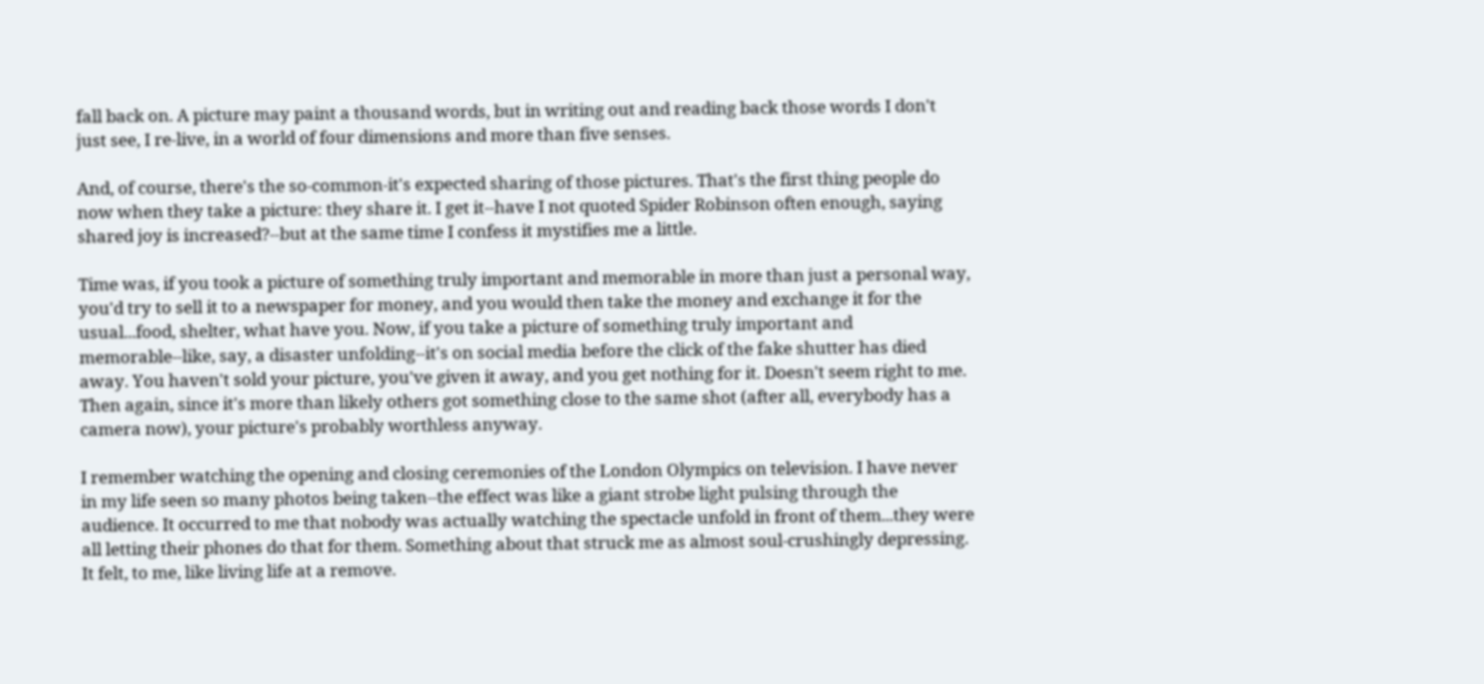fall back on. A picture may paint a thousand words, but in writing out and reading back those words I don't just see, I re-live, in a world of four dimensions and more than five senses.

And, of course, there's the so-common-it's expected sharing of those pictures. That's the first thing people do now when they take a picture: they share it. I get it--have I not quoted Spider Robinson often enough, saying shared joy is increased?--but at the same time I confess it mystifies me a little.

Time was, if you took a picture of something truly important and memorable in more than just a personal way, you'd try to sell it to a newspaper for money, and you would then take the money and exchange it for the usual...food, shelter, what have you. Now, if you take a picture of something truly important and memorable--like, say, a disaster unfolding--it's on social media before the click of the fake shutter has died away. You haven't sold your picture, you've given it away, and you get nothing for it. Doesn't seem right to me. Then again, since it's more than likely others got something close to the same shot (after all, everybody has a camera now), your picture's probably worthless anyway.

I remember watching the opening and closing ceremonies of the London Olympics on television. I have never in my life seen so many photos being taken--the effect was like a giant strobe light pulsing through the audience. It occurred to me that nobody was actually watching the spectacle unfold in front of them...they were all letting their phones do that for them. Something about that struck me as almost soul-crushingly depressing. It felt, to me, like living life at a remove.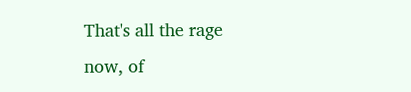That's all the rage now, of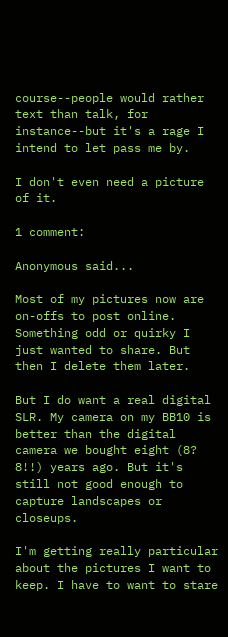course--people would rather text than talk, for instance--but it's a rage I intend to let pass me by.

I don't even need a picture of it.

1 comment:

Anonymous said...

Most of my pictures now are on-offs to post online. Something odd or quirky I just wanted to share. But then I delete them later.

But I do want a real digital SLR. My camera on my BB10 is better than the digital camera we bought eight (8? 8!!) years ago. But it's still not good enough to capture landscapes or closeups.

I'm getting really particular about the pictures I want to keep. I have to want to stare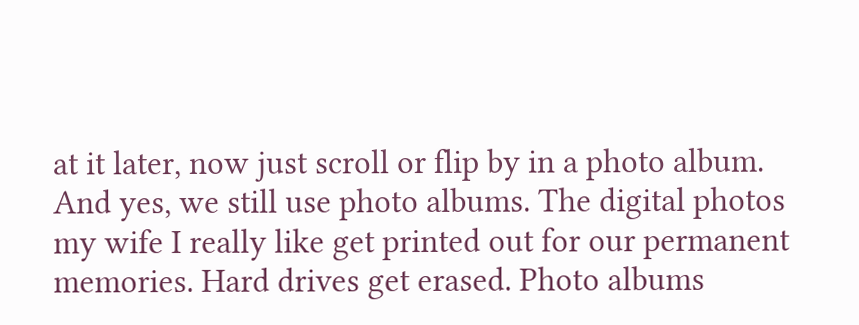at it later, now just scroll or flip by in a photo album. And yes, we still use photo albums. The digital photos my wife I really like get printed out for our permanent memories. Hard drives get erased. Photo albums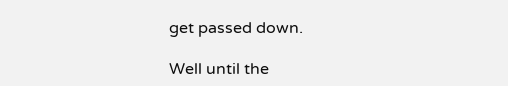get passed down.

Well until the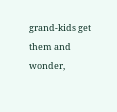grand-kids get them and wonder,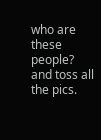who are these people? and toss all the pics.